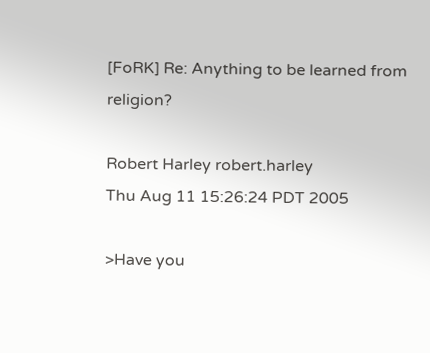[FoRK] Re: Anything to be learned from religion?

Robert Harley robert.harley
Thu Aug 11 15:26:24 PDT 2005

>Have you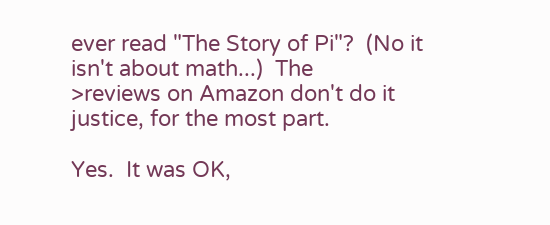ever read "The Story of Pi"?  (No it isn't about math...)  The
>reviews on Amazon don't do it justice, for the most part.

Yes.  It was OK,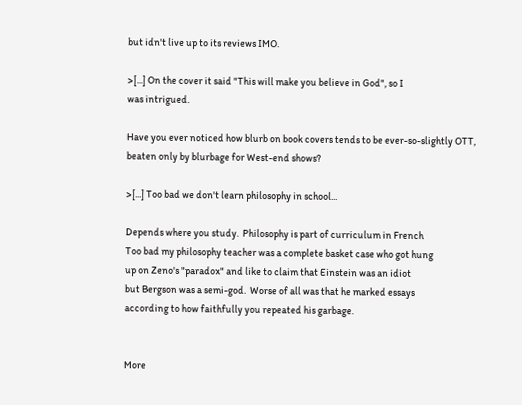but idn't live up to its reviews IMO.

>[...] On the cover it said "This will make you believe in God", so I
was intrigued.

Have you ever noticed how blurb on book covers tends to be ever-so-slightly OTT,
beaten only by blurbage for West-end shows?

>[...] Too bad we don't learn philosophy in school...

Depends where you study.  Philosophy is part of curriculum in French
Too bad my philosophy teacher was a complete basket case who got hung
up on Zeno's "paradox" and like to claim that Einstein was an idiot
but Bergson was a semi-god.  Worse of all was that he marked essays
according to how faithfully you repeated his garbage.


More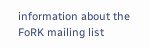information about the FoRK mailing list